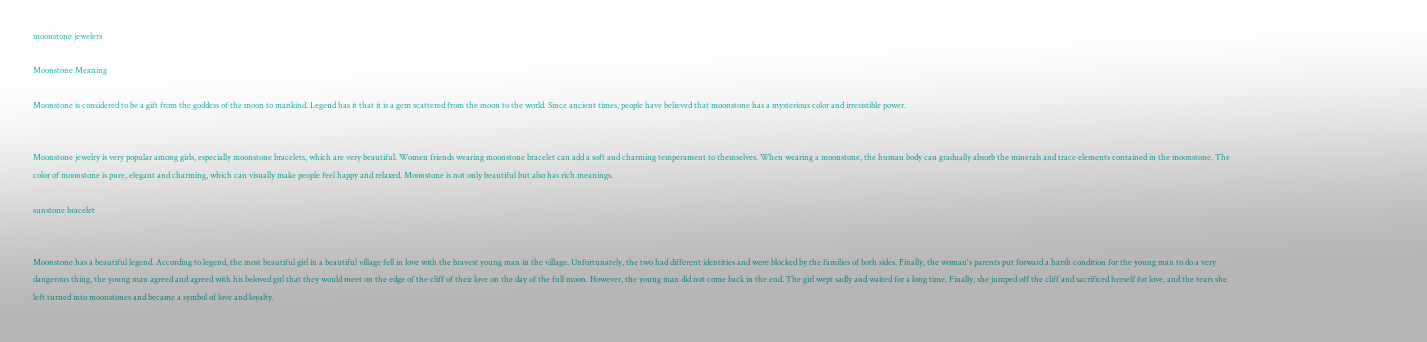moonstone jewelers

Moonstone Meaning

Moonstone is considered to be a gift from the goddess of the moon to mankind. Legend has it that it is a gem scattered from the moon to the world. Since ancient times, people have believed that moonstone has a mysterious color and irresistible power.


Moonstone jewelry is very popular among girls, especially moonstone bracelets, which are very beautiful. Women friends wearing moonstone bracelet can add a soft and charming temperament to themselves. When wearing a moonstone, the human body can gradually absorb the minerals and trace elements contained in the moonstone. The color of moonstone is pure, elegant and charming, which can visually make people feel happy and relaxed. Moonstone is not only beautiful but also has rich meanings.

sunstone bracelet


Moonstone has a beautiful legend. According to legend, the most beautiful girl in a beautiful village fell in love with the bravest young man in the village. Unfortunately, the two had different identities and were blocked by the families of both sides. Finally, the woman's parents put forward a harsh condition for the young man to do a very dangerous thing, the young man agreed and agreed with his beloved girl that they would meet on the edge of the cliff of their love on the day of the full moon. However, the young man did not come back in the end. The girl wept sadly and waited for a long time. Finally, she jumped off the cliff and sacrificed herself for love, and the tears she left turned into moonstones and became a symbol of love and loyalty.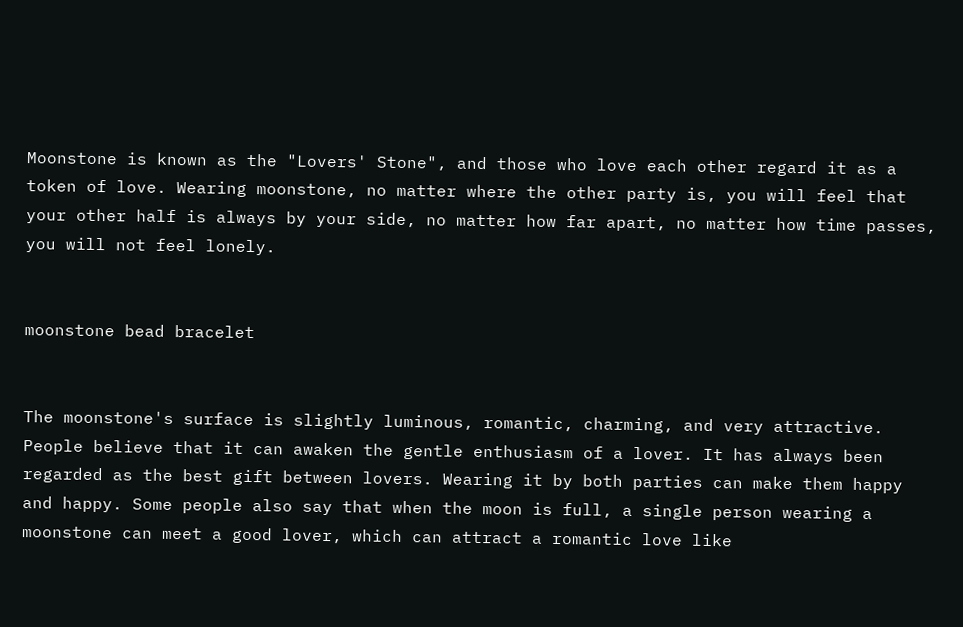Moonstone is known as the "Lovers' Stone", and those who love each other regard it as a token of love. Wearing moonstone, no matter where the other party is, you will feel that your other half is always by your side, no matter how far apart, no matter how time passes, you will not feel lonely.


moonstone bead bracelet


The moonstone's surface is slightly luminous, romantic, charming, and very attractive. People believe that it can awaken the gentle enthusiasm of a lover. It has always been regarded as the best gift between lovers. Wearing it by both parties can make them happy and happy. Some people also say that when the moon is full, a single person wearing a moonstone can meet a good lover, which can attract a romantic love like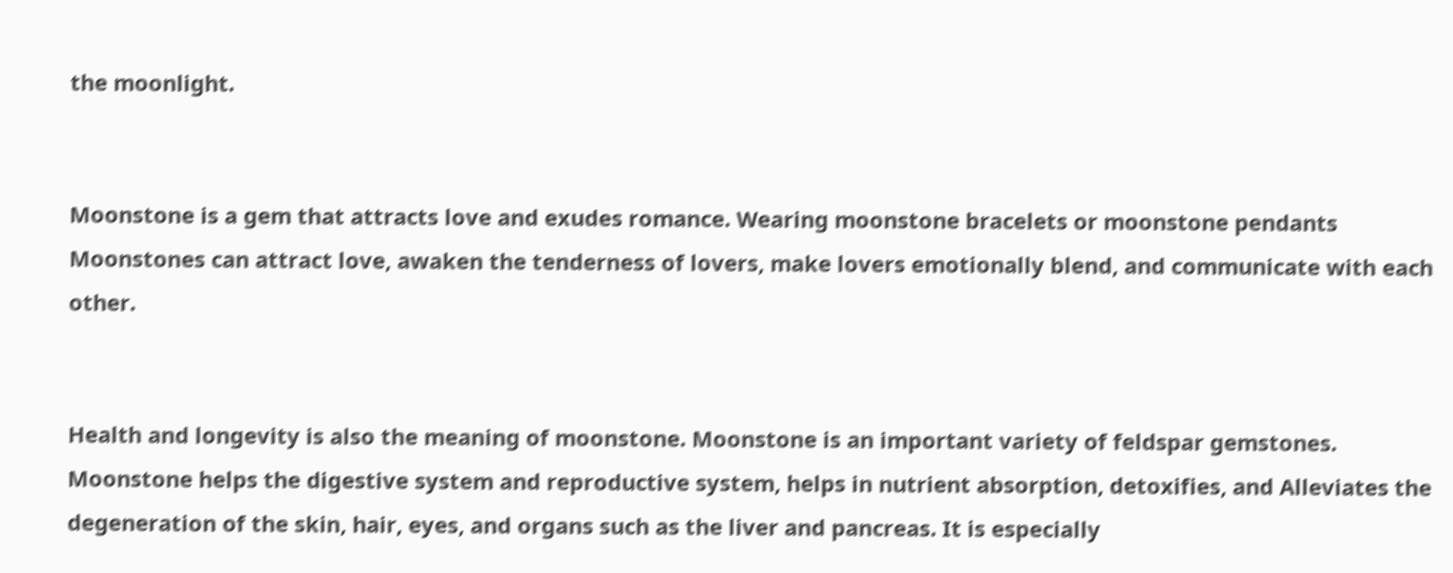the moonlight.


Moonstone is a gem that attracts love and exudes romance. Wearing moonstone bracelets or moonstone pendants Moonstones can attract love, awaken the tenderness of lovers, make lovers emotionally blend, and communicate with each other.


Health and longevity is also the meaning of moonstone. Moonstone is an important variety of feldspar gemstones. Moonstone helps the digestive system and reproductive system, helps in nutrient absorption, detoxifies, and Alleviates the degeneration of the skin, hair, eyes, and organs such as the liver and pancreas. It is especially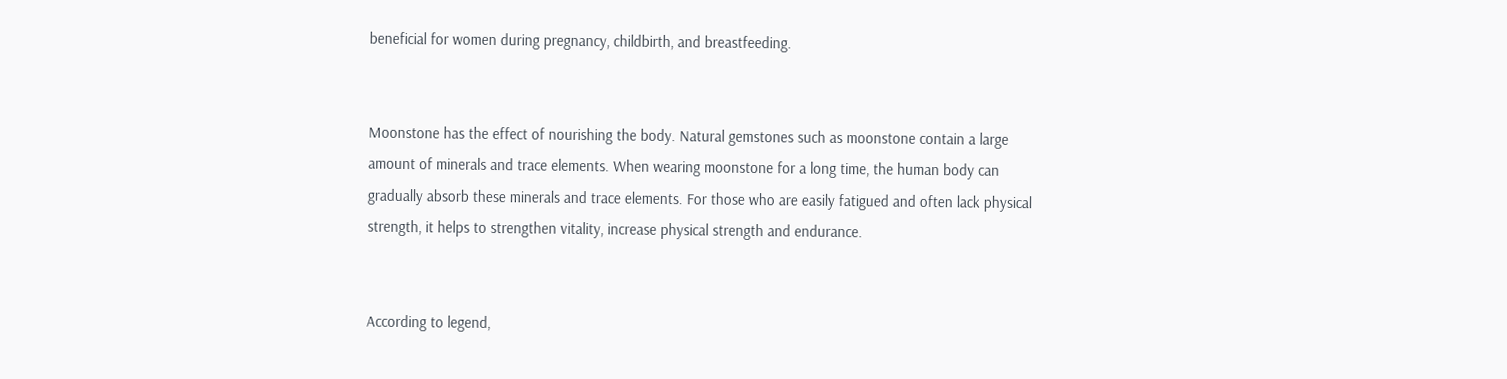beneficial for women during pregnancy, childbirth, and breastfeeding.


Moonstone has the effect of nourishing the body. Natural gemstones such as moonstone contain a large amount of minerals and trace elements. When wearing moonstone for a long time, the human body can gradually absorb these minerals and trace elements. For those who are easily fatigued and often lack physical strength, it helps to strengthen vitality, increase physical strength and endurance.


According to legend,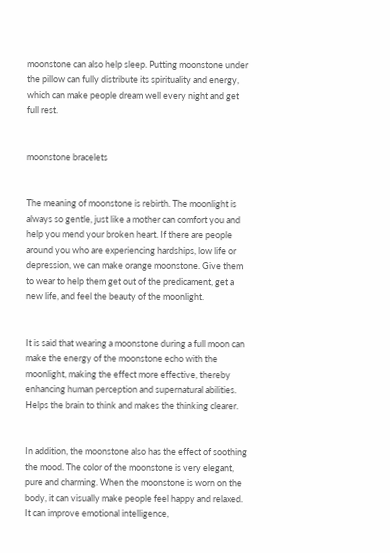moonstone can also help sleep. Putting moonstone under the pillow can fully distribute its spirituality and energy, which can make people dream well every night and get full rest.


moonstone bracelets


The meaning of moonstone is rebirth. The moonlight is always so gentle, just like a mother can comfort you and help you mend your broken heart. If there are people around you who are experiencing hardships, low life or depression, we can make orange moonstone. Give them to wear to help them get out of the predicament, get a new life, and feel the beauty of the moonlight.


It is said that wearing a moonstone during a full moon can make the energy of the moonstone echo with the moonlight, making the effect more effective, thereby enhancing human perception and supernatural abilities. Helps the brain to think and makes the thinking clearer.


In addition, the moonstone also has the effect of soothing the mood. The color of the moonstone is very elegant, pure and charming. When the moonstone is worn on the body, it can visually make people feel happy and relaxed. It can improve emotional intelligence,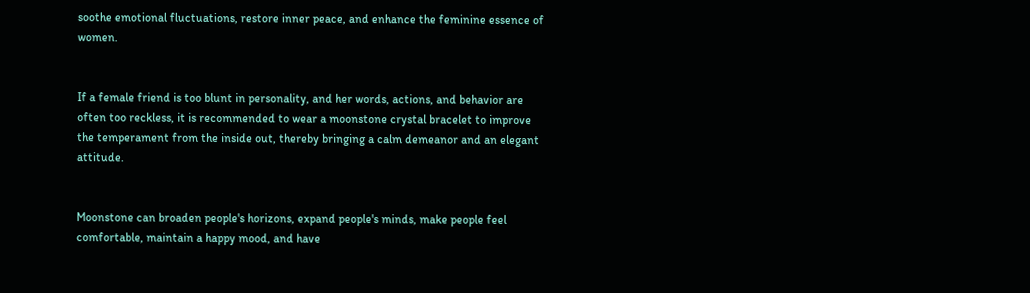soothe emotional fluctuations, restore inner peace, and enhance the feminine essence of women.


If a female friend is too blunt in personality, and her words, actions, and behavior are often too reckless, it is recommended to wear a moonstone crystal bracelet to improve the temperament from the inside out, thereby bringing a calm demeanor and an elegant attitude.


Moonstone can broaden people's horizons, expand people's minds, make people feel comfortable, maintain a happy mood, and have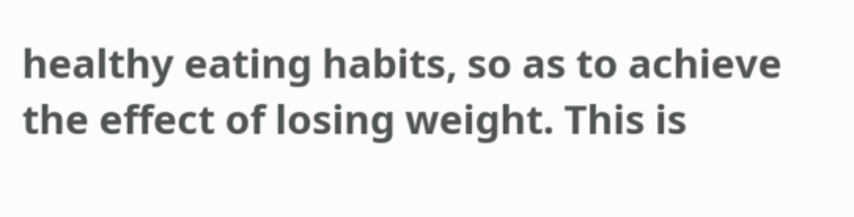healthy eating habits, so as to achieve the effect of losing weight. This is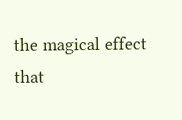the magical effect that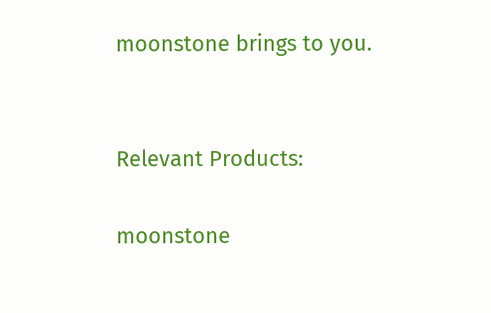moonstone brings to you.


Relevant Products:

moonstone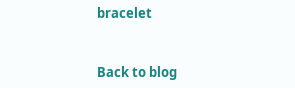bracelet


Back to blog